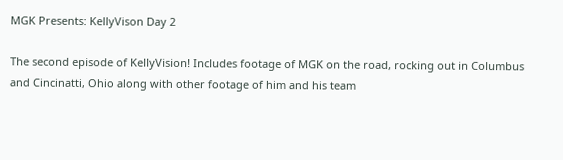MGK Presents: KellyVison Day 2

The second episode of KellyVision! Includes footage of MGK on the road, rocking out in Columbus and Cincinatti, Ohio along with other footage of him and his team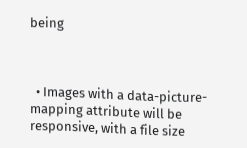being



  • Images with a data-picture-mapping attribute will be responsive, with a file size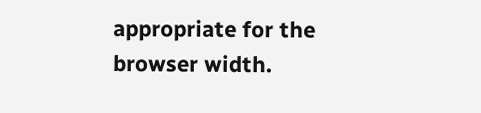appropriate for the browser width.